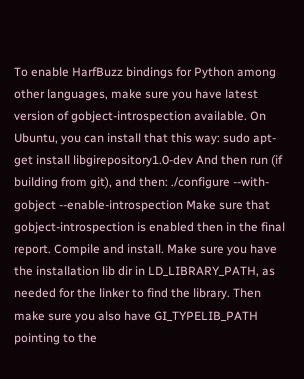To enable HarfBuzz bindings for Python among other languages, make sure you have latest version of gobject-introspection available. On Ubuntu, you can install that this way: sudo apt-get install libgirepository1.0-dev And then run (if building from git), and then: ./configure --with-gobject --enable-introspection Make sure that gobject-introspection is enabled then in the final report. Compile and install. Make sure you have the installation lib dir in LD_LIBRARY_PATH, as needed for the linker to find the library. Then make sure you also have GI_TYPELIB_PATH pointing to the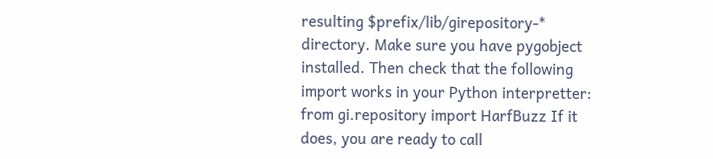resulting $prefix/lib/girepository-* directory. Make sure you have pygobject installed. Then check that the following import works in your Python interpretter: from gi.repository import HarfBuzz If it does, you are ready to call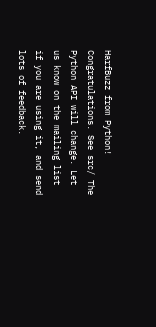HarfBuzz from Python! Congratulations. See src/ The Python API will change. Let us know on the mailing list if you are using it, and send lots of feedback.